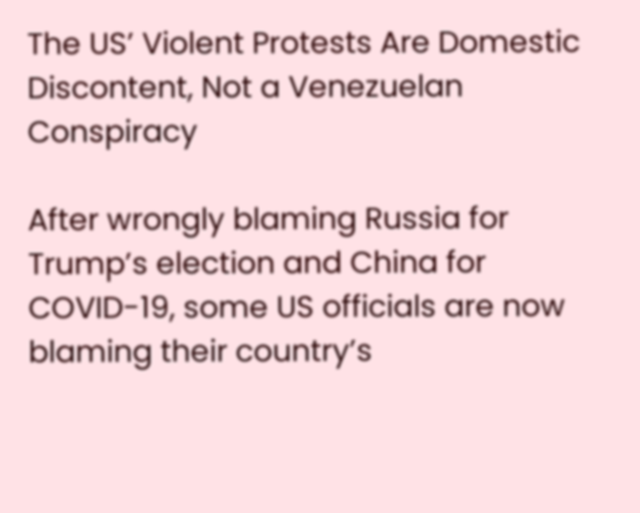The US’ Violent Protests Are Domestic Discontent, Not a Venezuelan Conspiracy

After wrongly blaming Russia for Trump’s election and China for COVID-19, some US officials are now blaming their country’s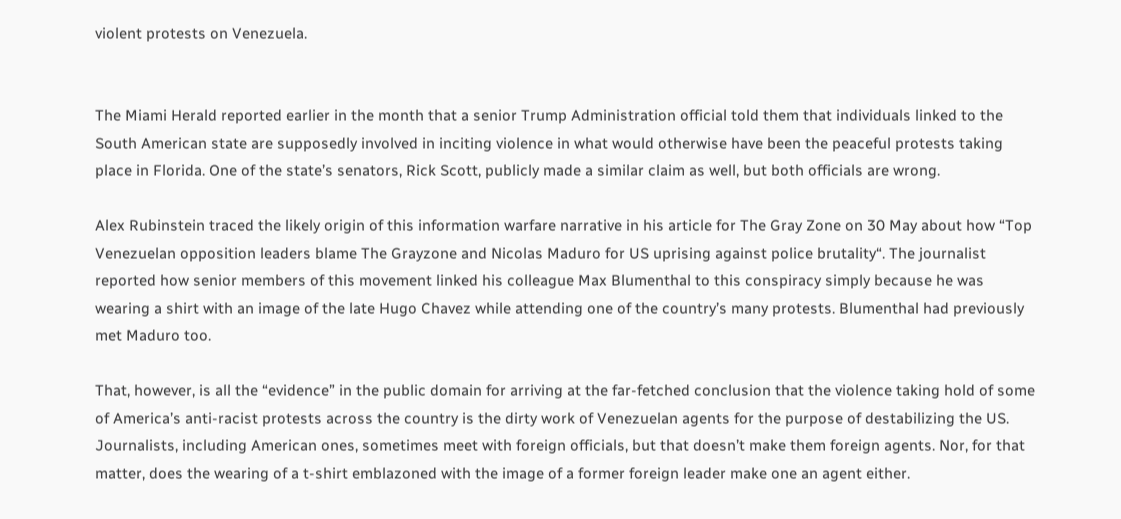violent protests on Venezuela.


The Miami Herald reported earlier in the month that a senior Trump Administration official told them that individuals linked to the South American state are supposedly involved in inciting violence in what would otherwise have been the peaceful protests taking place in Florida. One of the state’s senators, Rick Scott, publicly made a similar claim as well, but both officials are wrong.

Alex Rubinstein traced the likely origin of this information warfare narrative in his article for The Gray Zone on 30 May about how “Top Venezuelan opposition leaders blame The Grayzone and Nicolas Maduro for US uprising against police brutality“. The journalist reported how senior members of this movement linked his colleague Max Blumenthal to this conspiracy simply because he was wearing a shirt with an image of the late Hugo Chavez while attending one of the country’s many protests. Blumenthal had previously met Maduro too.

That, however, is all the “evidence” in the public domain for arriving at the far-fetched conclusion that the violence taking hold of some of America’s anti-racist protests across the country is the dirty work of Venezuelan agents for the purpose of destabilizing the US. Journalists, including American ones, sometimes meet with foreign officials, but that doesn’t make them foreign agents. Nor, for that matter, does the wearing of a t-shirt emblazoned with the image of a former foreign leader make one an agent either.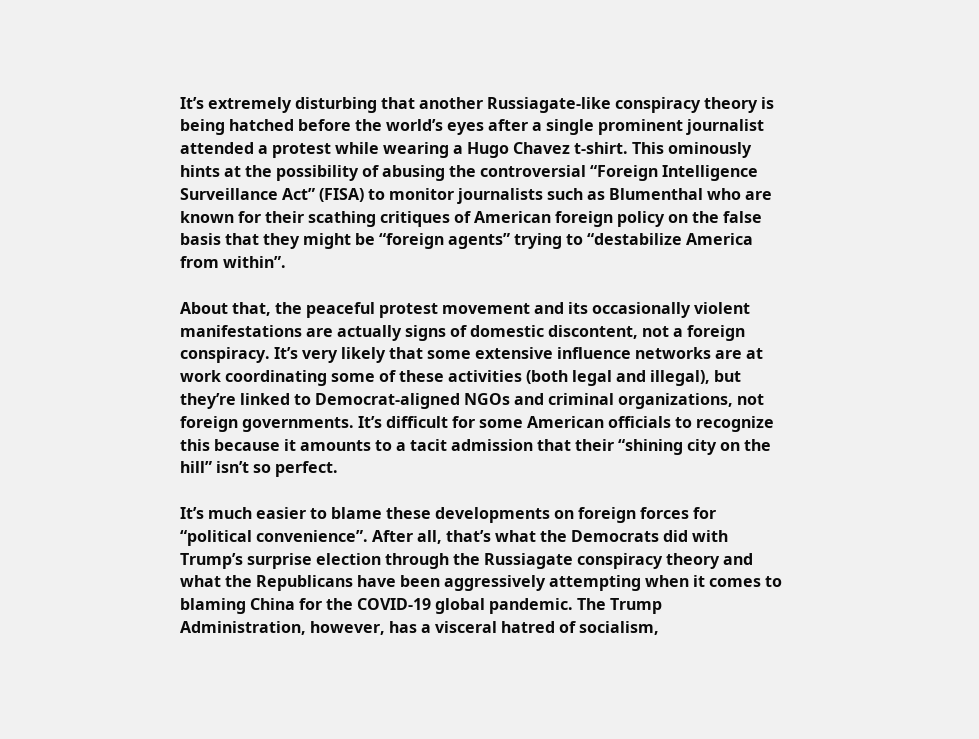It’s extremely disturbing that another Russiagate-like conspiracy theory is being hatched before the world’s eyes after a single prominent journalist attended a protest while wearing a Hugo Chavez t-shirt. This ominously hints at the possibility of abusing the controversial “Foreign Intelligence Surveillance Act” (FISA) to monitor journalists such as Blumenthal who are known for their scathing critiques of American foreign policy on the false basis that they might be “foreign agents” trying to “destabilize America from within”.

About that, the peaceful protest movement and its occasionally violent manifestations are actually signs of domestic discontent, not a foreign conspiracy. It’s very likely that some extensive influence networks are at work coordinating some of these activities (both legal and illegal), but they’re linked to Democrat-aligned NGOs and criminal organizations, not foreign governments. It’s difficult for some American officials to recognize this because it amounts to a tacit admission that their “shining city on the hill” isn’t so perfect.

It’s much easier to blame these developments on foreign forces for “political convenience”. After all, that’s what the Democrats did with Trump’s surprise election through the Russiagate conspiracy theory and what the Republicans have been aggressively attempting when it comes to blaming China for the COVID-19 global pandemic. The Trump Administration, however, has a visceral hatred of socialism,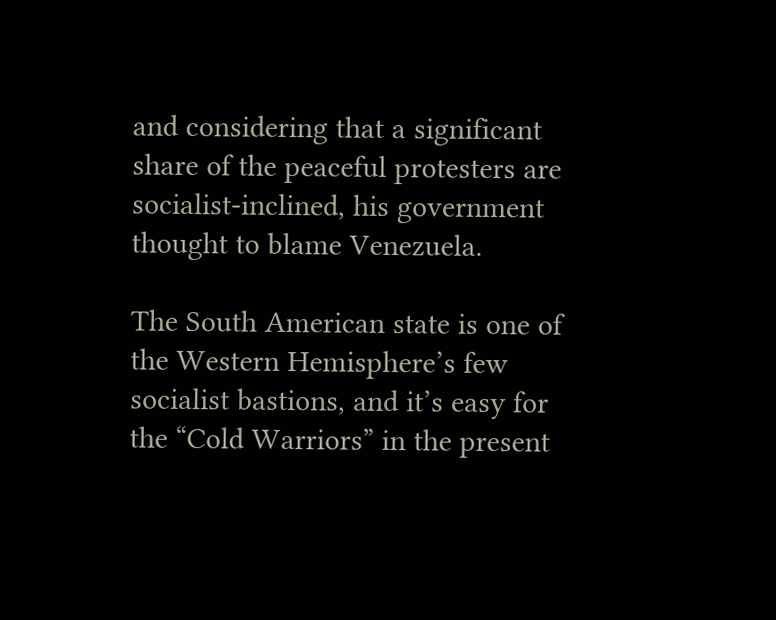and considering that a significant share of the peaceful protesters are socialist-inclined, his government thought to blame Venezuela.

The South American state is one of the Western Hemisphere’s few socialist bastions, and it’s easy for the “Cold Warriors” in the present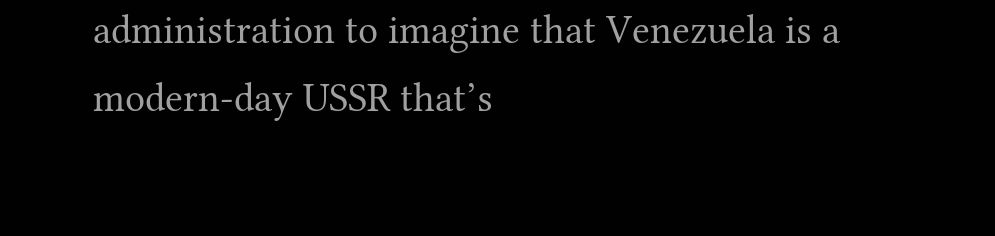administration to imagine that Venezuela is a modern-day USSR that’s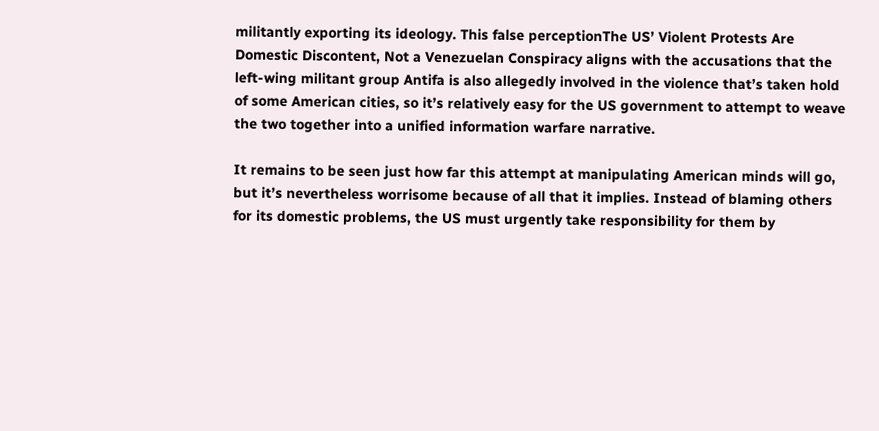militantly exporting its ideology. This false perceptionThe US’ Violent Protests Are Domestic Discontent, Not a Venezuelan Conspiracy aligns with the accusations that the left-wing militant group Antifa is also allegedly involved in the violence that’s taken hold of some American cities, so it’s relatively easy for the US government to attempt to weave the two together into a unified information warfare narrative.

It remains to be seen just how far this attempt at manipulating American minds will go, but it’s nevertheless worrisome because of all that it implies. Instead of blaming others for its domestic problems, the US must urgently take responsibility for them by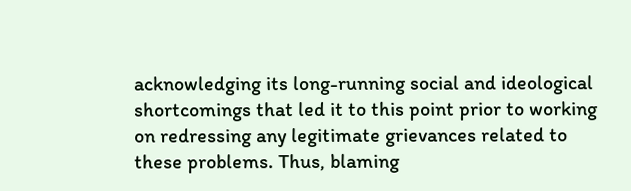acknowledging its long-running social and ideological shortcomings that led it to this point prior to working on redressing any legitimate grievances related to these problems. Thus, blaming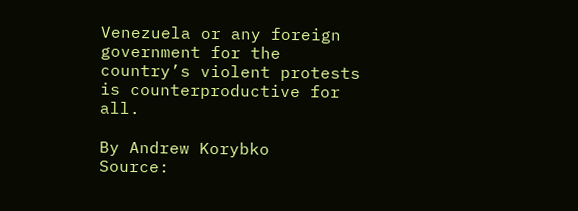Venezuela or any foreign government for the country’s violent protests is counterproductive for all.

By Andrew Korybko
Source: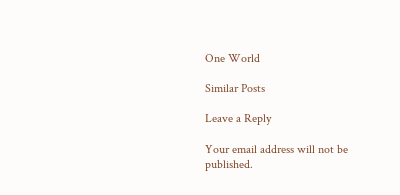One World

Similar Posts

Leave a Reply

Your email address will not be published.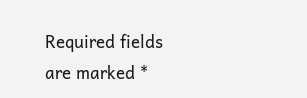Required fields are marked *